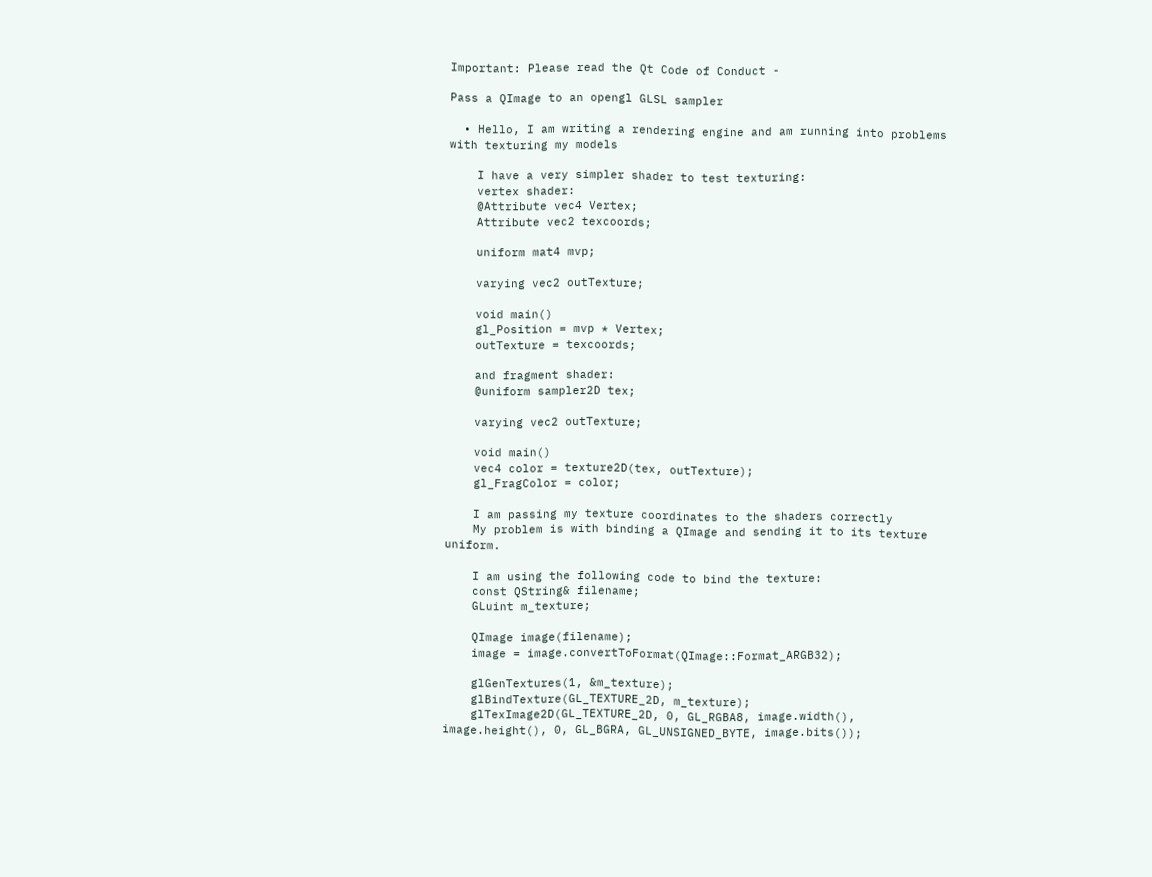Important: Please read the Qt Code of Conduct -

Pass a QImage to an opengl GLSL sampler

  • Hello, I am writing a rendering engine and am running into problems with texturing my models

    I have a very simpler shader to test texturing:
    vertex shader:
    @Attribute vec4 Vertex;
    Attribute vec2 texcoords;

    uniform mat4 mvp;

    varying vec2 outTexture;

    void main()
    gl_Position = mvp * Vertex;
    outTexture = texcoords;

    and fragment shader:
    @uniform sampler2D tex;

    varying vec2 outTexture;

    void main()
    vec4 color = texture2D(tex, outTexture);
    gl_FragColor = color;

    I am passing my texture coordinates to the shaders correctly
    My problem is with binding a QImage and sending it to its texture uniform.

    I am using the following code to bind the texture:
    const QString& filename;
    GLuint m_texture;

    QImage image(filename);
    image = image.convertToFormat(QImage::Format_ARGB32);

    glGenTextures(1, &m_texture);
    glBindTexture(GL_TEXTURE_2D, m_texture);
    glTexImage2D(GL_TEXTURE_2D, 0, GL_RGBA8, image.width(), image.height(), 0, GL_BGRA, GL_UNSIGNED_BYTE, image.bits());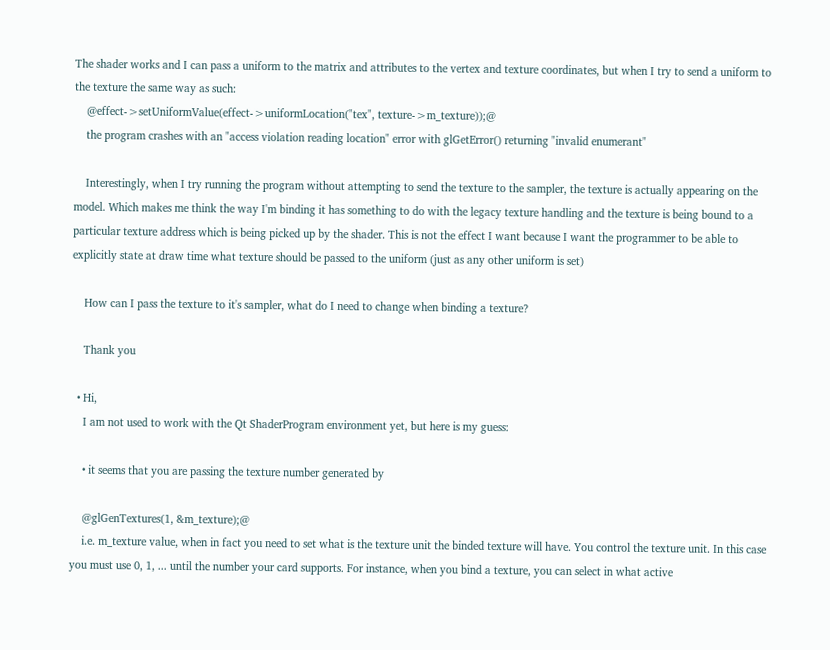The shader works and I can pass a uniform to the matrix and attributes to the vertex and texture coordinates, but when I try to send a uniform to the texture the same way as such:
    @effect->setUniformValue(effect->uniformLocation("tex", texture->m_texture));@
    the program crashes with an "access violation reading location" error with glGetError() returning "invalid enumerant"

    Interestingly, when I try running the program without attempting to send the texture to the sampler, the texture is actually appearing on the model. Which makes me think the way I'm binding it has something to do with the legacy texture handling and the texture is being bound to a particular texture address which is being picked up by the shader. This is not the effect I want because I want the programmer to be able to explicitly state at draw time what texture should be passed to the uniform (just as any other uniform is set)

    How can I pass the texture to it's sampler, what do I need to change when binding a texture?

    Thank you

  • Hi,
    I am not used to work with the Qt ShaderProgram environment yet, but here is my guess:

    • it seems that you are passing the texture number generated by

    @glGenTextures(1, &m_texture);@
    i.e. m_texture value, when in fact you need to set what is the texture unit the binded texture will have. You control the texture unit. In this case you must use 0, 1, ... until the number your card supports. For instance, when you bind a texture, you can select in what active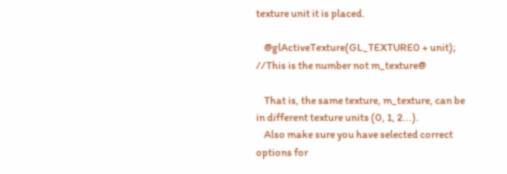texture unit it is placed.

    @glActiveTexture(GL_TEXTURE0 + unit); //This is the number not m_texture@

    That is, the same texture, m_texture, can be in different texture units (0, 1, 2...).
    Also make sure you have selected correct options for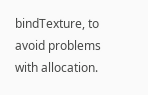bindTexture, to avoid problems with allocation.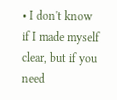• I don't know if I made myself clear, but if you need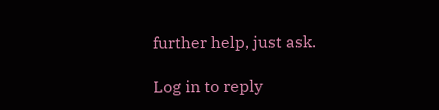further help, just ask.

Log in to reply